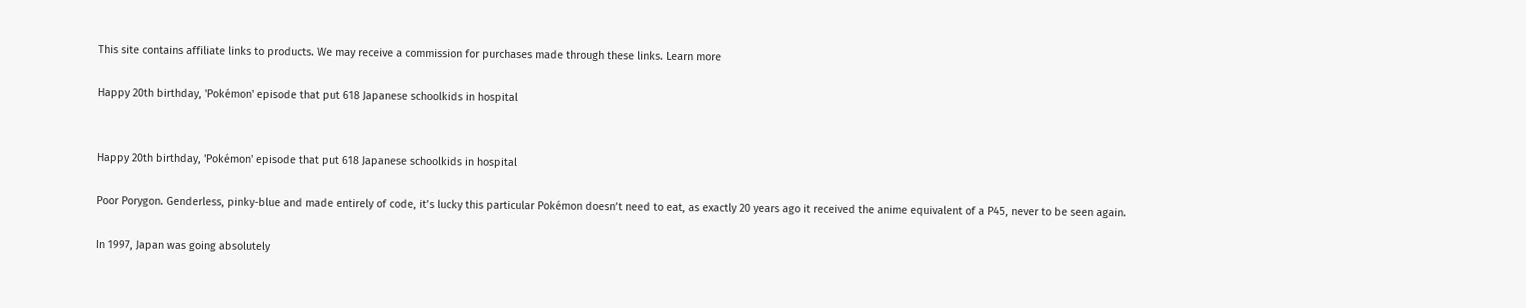This site contains affiliate links to products. We may receive a commission for purchases made through these links. Learn more

Happy 20th birthday, 'Pokémon' episode that put 618 Japanese schoolkids in hospital


Happy 20th birthday, 'Pokémon' episode that put 618 Japanese schoolkids in hospital

Poor Porygon. Genderless, pinky-blue and made entirely of code, it’s lucky this particular Pokémon doesn’t need to eat, as exactly 20 years ago it received the anime equivalent of a P45, never to be seen again.

In 1997, Japan was going absolutely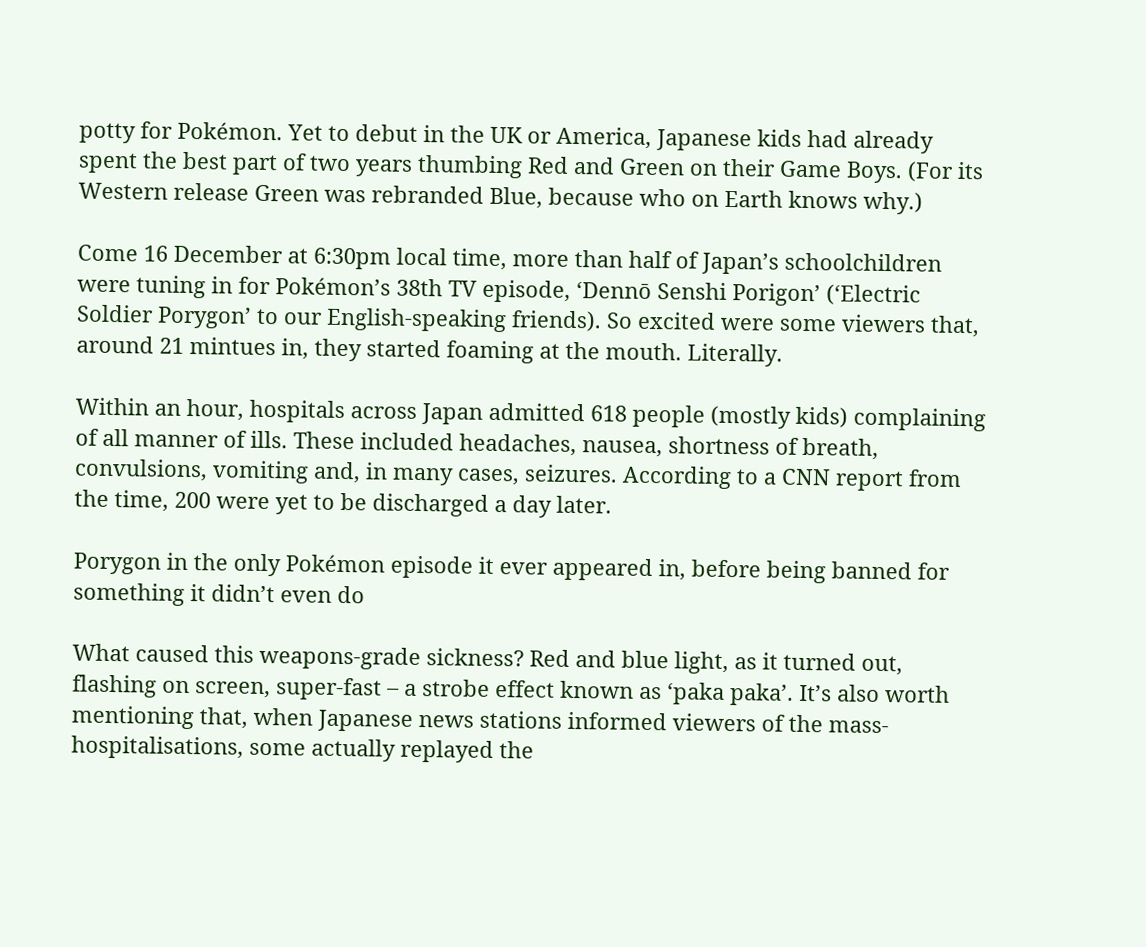potty for Pokémon. Yet to debut in the UK or America, Japanese kids had already spent the best part of two years thumbing Red and Green on their Game Boys. (For its Western release Green was rebranded Blue, because who on Earth knows why.)

Come 16 December at 6:30pm local time, more than half of Japan’s schoolchildren were tuning in for Pokémon’s 38th TV episode, ‘Dennō Senshi Porigon’ (‘Electric Soldier Porygon’ to our English-speaking friends). So excited were some viewers that, around 21 mintues in, they started foaming at the mouth. Literally.

Within an hour, hospitals across Japan admitted 618 people (mostly kids) complaining of all manner of ills. These included headaches, nausea, shortness of breath, convulsions, vomiting and, in many cases, seizures. According to a CNN report from the time, 200 were yet to be discharged a day later.

Porygon in the only Pokémon episode it ever appeared in, before being banned for something it didn’t even do

What caused this weapons-grade sickness? Red and blue light, as it turned out, flashing on screen, super-fast – a strobe effect known as ‘paka paka’. It’s also worth mentioning that, when Japanese news stations informed viewers of the mass-hospitalisations, some actually replayed the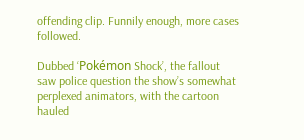offending clip. Funnily enough, more cases followed.

Dubbed ‘Pokémon Shock’, the fallout saw police question the show’s somewhat perplexed animators, with the cartoon hauled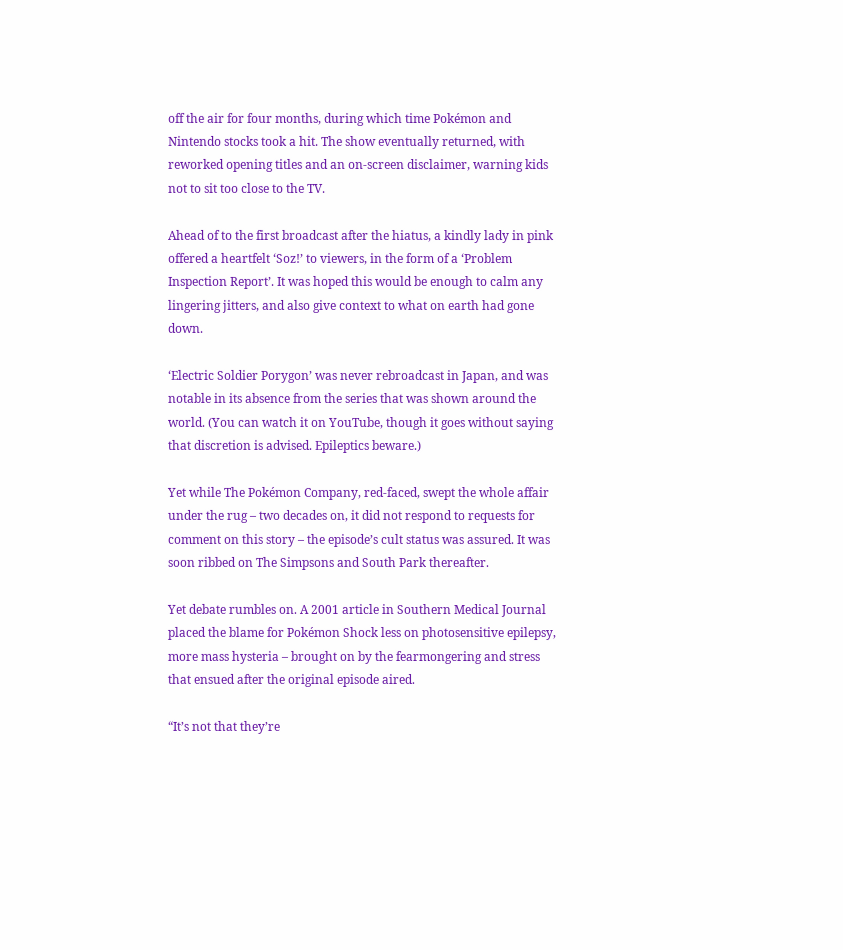off the air for four months, during which time Pokémon and Nintendo stocks took a hit. The show eventually returned, with reworked opening titles and an on-screen disclaimer, warning kids not to sit too close to the TV.

Ahead of to the first broadcast after the hiatus, a kindly lady in pink offered a heartfelt ‘Soz!’ to viewers, in the form of a ‘Problem Inspection Report’. It was hoped this would be enough to calm any lingering jitters, and also give context to what on earth had gone down.

‘Electric Soldier Porygon’ was never rebroadcast in Japan, and was notable in its absence from the series that was shown around the world. (You can watch it on YouTube, though it goes without saying that discretion is advised. Epileptics beware.)

Yet while The Pokémon Company, red-faced, swept the whole affair under the rug – two decades on, it did not respond to requests for comment on this story – the episode’s cult status was assured. It was soon ribbed on The Simpsons and South Park thereafter.

Yet debate rumbles on. A 2001 article in Southern Medical Journal placed the blame for Pokémon Shock less on photosensitive epilepsy, more mass hysteria – brought on by the fearmongering and stress that ensued after the original episode aired.

“It’s not that they’re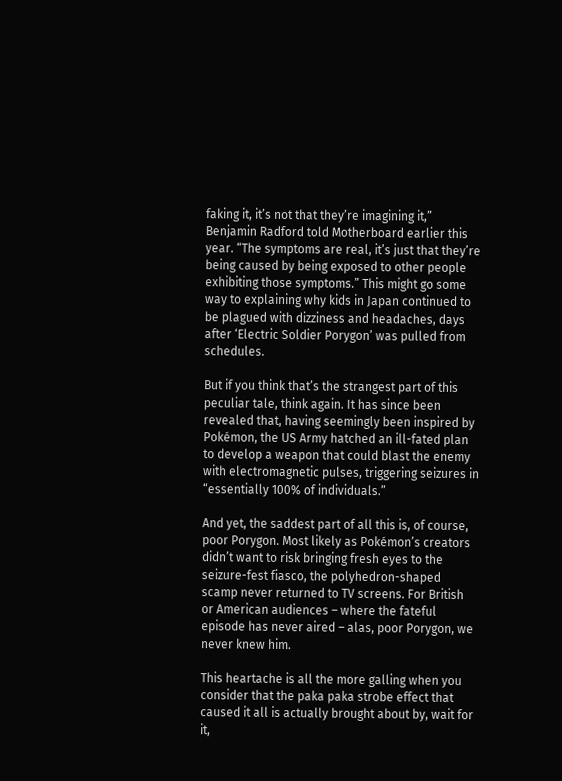faking it, it’s not that they’re imagining it,” Benjamin Radford told Motherboard earlier this year. “The symptoms are real, it’s just that they’re being caused by being exposed to other people exhibiting those symptoms.” This might go some way to explaining why kids in Japan continued to be plagued with dizziness and headaches, days after ‘Electric Soldier Porygon’ was pulled from schedules.

But if you think that’s the strangest part of this peculiar tale, think again. It has since been revealed that, having seemingly been inspired by Pokémon, the US Army hatched an ill-fated plan to develop a weapon that could blast the enemy with electromagnetic pulses, triggering seizures in “essentially 100% of individuals.”

And yet, the saddest part of all this is, of course, poor Porygon. Most likely as Pokémon’s creators didn’t want to risk bringing fresh eyes to the seizure-fest fiasco, the polyhedron-shaped scamp never returned to TV screens. For British or American audiences – where the fateful episode has never aired – alas, poor Porygon, we never knew him.

This heartache is all the more galling when you consider that the paka paka strobe effect that caused it all is actually brought about by, wait for it,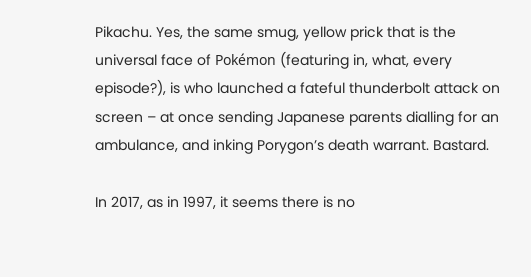Pikachu. Yes, the same smug, yellow prick that is the universal face of Pokémon (featuring in, what, every episode?), is who launched a fateful thunderbolt attack on screen – at once sending Japanese parents dialling for an ambulance, and inking Porygon’s death warrant. Bastard.

In 2017, as in 1997, it seems there is no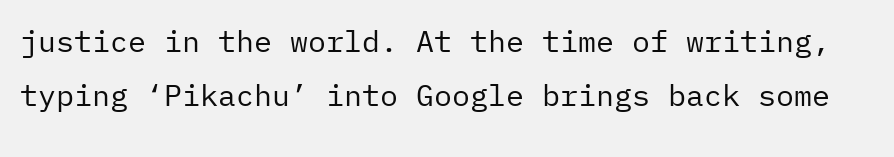justice in the world. At the time of writing, typing ‘Pikachu’ into Google brings back some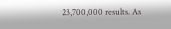23,700,000 results. As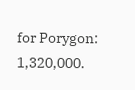for Porygon: 1,320,000.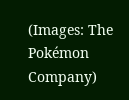(Images: The Pokémon Company)